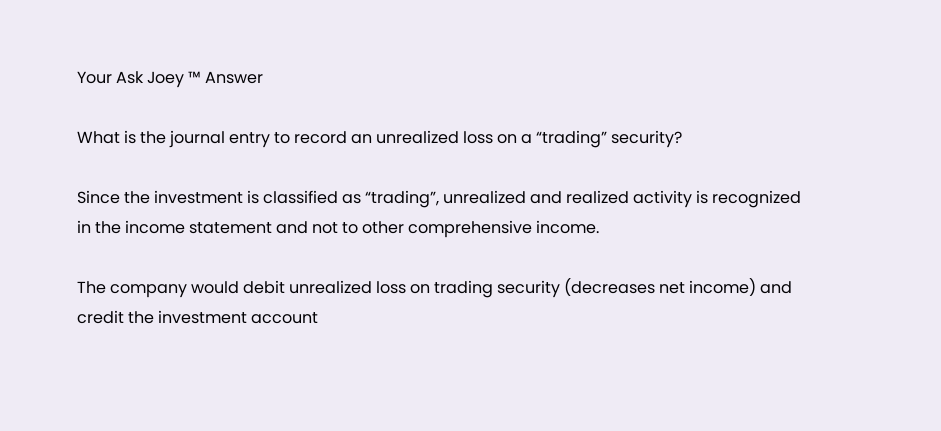Your Ask Joey ™ Answer

What is the journal entry to record an unrealized loss on a “trading” security?

Since the investment is classified as “trading”, unrealized and realized activity is recognized in the income statement and not to other comprehensive income.

The company would debit unrealized loss on trading security (decreases net income) and credit the investment account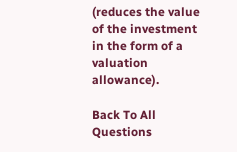(reduces the value of the investment in the form of a valuation allowance).

Back To All Questions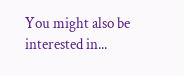You might also be interested in...